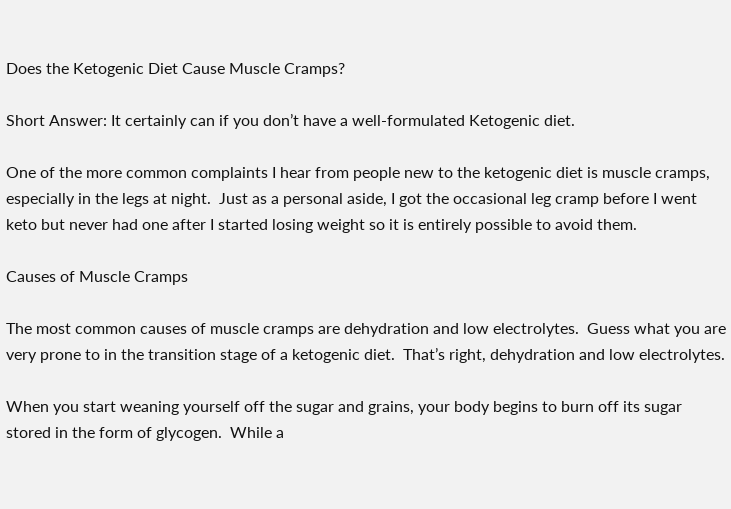Does the Ketogenic Diet Cause Muscle Cramps?

Short Answer: It certainly can if you don’t have a well-formulated Ketogenic diet.

One of the more common complaints I hear from people new to the ketogenic diet is muscle cramps, especially in the legs at night.  Just as a personal aside, I got the occasional leg cramp before I went keto but never had one after I started losing weight so it is entirely possible to avoid them.

Causes of Muscle Cramps

The most common causes of muscle cramps are dehydration and low electrolytes.  Guess what you are very prone to in the transition stage of a ketogenic diet.  That’s right, dehydration and low electrolytes.

When you start weaning yourself off the sugar and grains, your body begins to burn off its sugar stored in the form of glycogen.  While a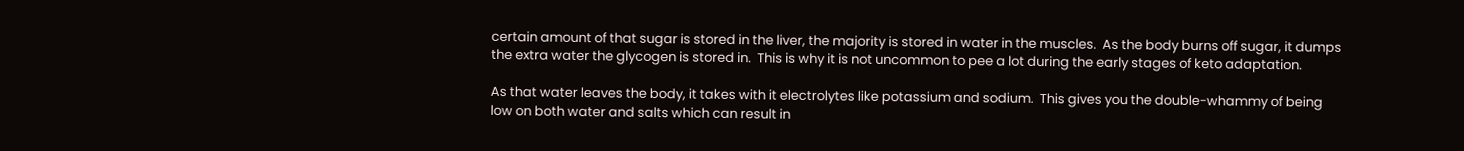certain amount of that sugar is stored in the liver, the majority is stored in water in the muscles.  As the body burns off sugar, it dumps the extra water the glycogen is stored in.  This is why it is not uncommon to pee a lot during the early stages of keto adaptation.

As that water leaves the body, it takes with it electrolytes like potassium and sodium.  This gives you the double-whammy of being low on both water and salts which can result in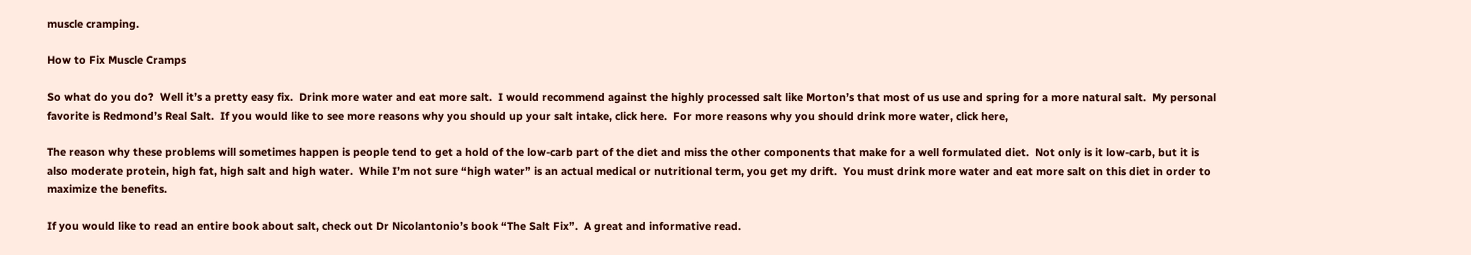muscle cramping.

How to Fix Muscle Cramps

So what do you do?  Well it’s a pretty easy fix.  Drink more water and eat more salt.  I would recommend against the highly processed salt like Morton’s that most of us use and spring for a more natural salt.  My personal favorite is Redmond’s Real Salt.  If you would like to see more reasons why you should up your salt intake, click here.  For more reasons why you should drink more water, click here,

The reason why these problems will sometimes happen is people tend to get a hold of the low-carb part of the diet and miss the other components that make for a well formulated diet.  Not only is it low-carb, but it is also moderate protein, high fat, high salt and high water.  While I’m not sure “high water” is an actual medical or nutritional term, you get my drift.  You must drink more water and eat more salt on this diet in order to maximize the benefits.

If you would like to read an entire book about salt, check out Dr Nicolantonio’s book “The Salt Fix”.  A great and informative read.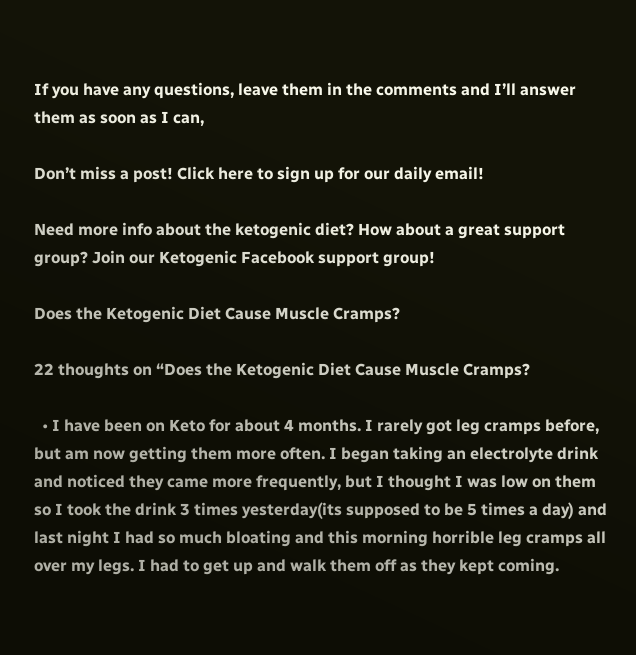If you have any questions, leave them in the comments and I’ll answer them as soon as I can,

Don’t miss a post! Click here to sign up for our daily email!

Need more info about the ketogenic diet? How about a great support group? Join our Ketogenic Facebook support group!

Does the Ketogenic Diet Cause Muscle Cramps?

22 thoughts on “Does the Ketogenic Diet Cause Muscle Cramps?

  • I have been on Keto for about 4 months. I rarely got leg cramps before, but am now getting them more often. I began taking an electrolyte drink and noticed they came more frequently, but I thought I was low on them so I took the drink 3 times yesterday(its supposed to be 5 times a day) and last night I had so much bloating and this morning horrible leg cramps all over my legs. I had to get up and walk them off as they kept coming.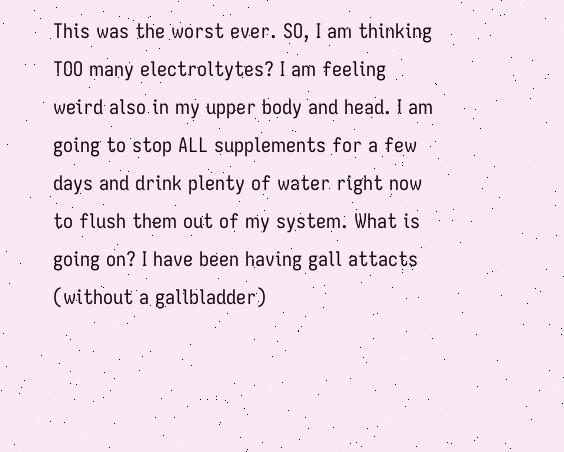This was the worst ever. SO, I am thinking TOO many electroltytes? I am feeling weird also in my upper body and head. I am going to stop ALL supplements for a few days and drink plenty of water right now to flush them out of my system. What is going on? I have been having gall attacts (without a gallbladder)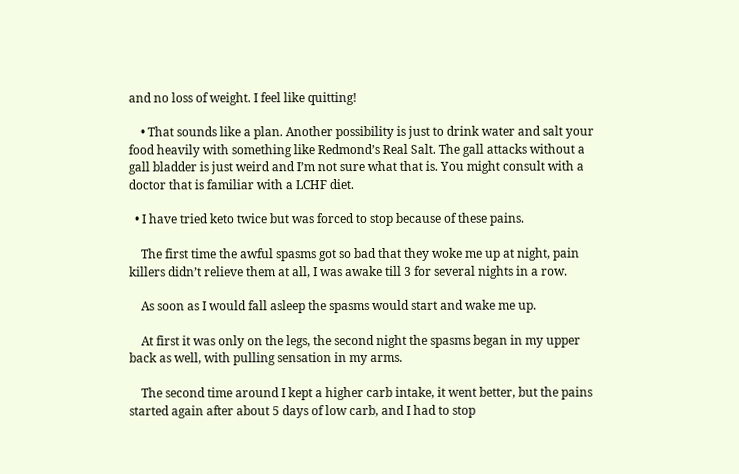and no loss of weight. I feel like quitting!

    • That sounds like a plan. Another possibility is just to drink water and salt your food heavily with something like Redmond’s Real Salt. The gall attacks without a gall bladder is just weird and I’m not sure what that is. You might consult with a doctor that is familiar with a LCHF diet.

  • I have tried keto twice but was forced to stop because of these pains.

    The first time the awful spasms got so bad that they woke me up at night, pain killers didn’t relieve them at all, I was awake till 3 for several nights in a row.

    As soon as I would fall asleep the spasms would start and wake me up.

    At first it was only on the legs, the second night the spasms began in my upper back as well, with pulling sensation in my arms.

    The second time around I kept a higher carb intake, it went better, but the pains started again after about 5 days of low carb, and I had to stop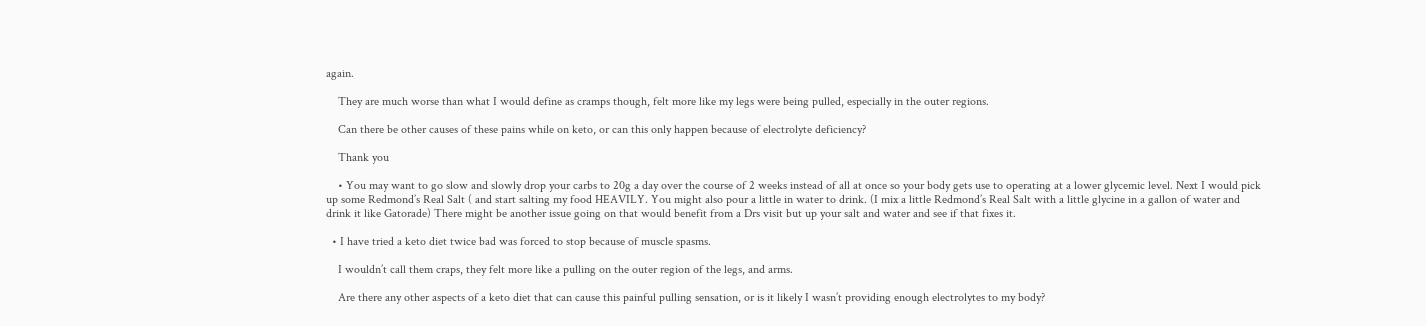again.

    They are much worse than what I would define as cramps though, felt more like my legs were being pulled, especially in the outer regions.

    Can there be other causes of these pains while on keto, or can this only happen because of electrolyte deficiency?

    Thank you

    • You may want to go slow and slowly drop your carbs to 20g a day over the course of 2 weeks instead of all at once so your body gets use to operating at a lower glycemic level. Next I would pick up some Redmond’s Real Salt ( and start salting my food HEAVILY. You might also pour a little in water to drink. (I mix a little Redmond’s Real Salt with a little glycine in a gallon of water and drink it like Gatorade) There might be another issue going on that would benefit from a Drs visit but up your salt and water and see if that fixes it.

  • I have tried a keto diet twice bad was forced to stop because of muscle spasms.

    I wouldn’t call them craps, they felt more like a pulling on the outer region of the legs, and arms.

    Are there any other aspects of a keto diet that can cause this painful pulling sensation, or is it likely I wasn’t providing enough electrolytes to my body?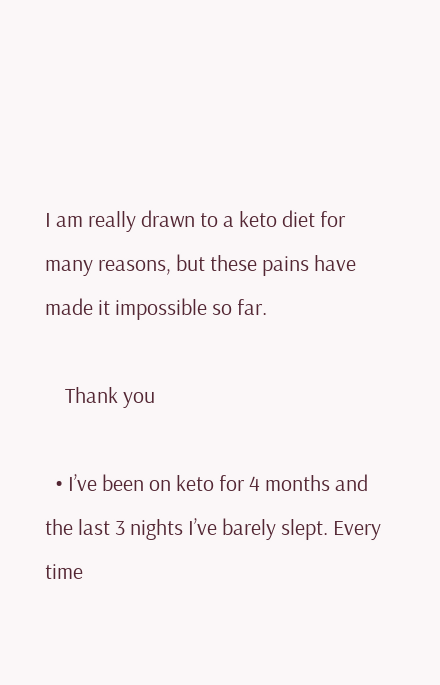I am really drawn to a keto diet for many reasons, but these pains have made it impossible so far.

    Thank you

  • I’ve been on keto for 4 months and the last 3 nights I’ve barely slept. Every time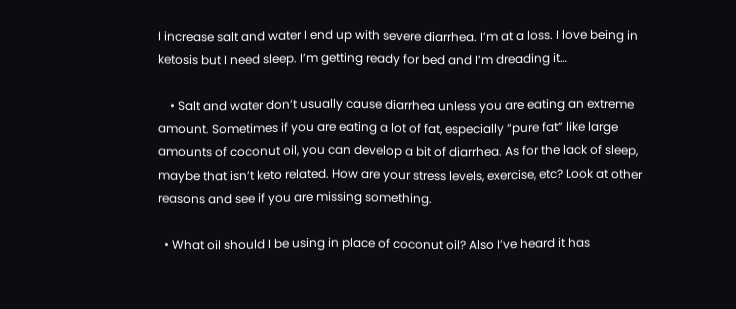I increase salt and water I end up with severe diarrhea. I’m at a loss. I love being in ketosis but I need sleep. I’m getting ready for bed and I’m dreading it…

    • Salt and water don’t usually cause diarrhea unless you are eating an extreme amount. Sometimes if you are eating a lot of fat, especially “pure fat” like large amounts of coconut oil, you can develop a bit of diarrhea. As for the lack of sleep, maybe that isn’t keto related. How are your stress levels, exercise, etc? Look at other reasons and see if you are missing something.

  • What oil should I be using in place of coconut oil? Also I’ve heard it has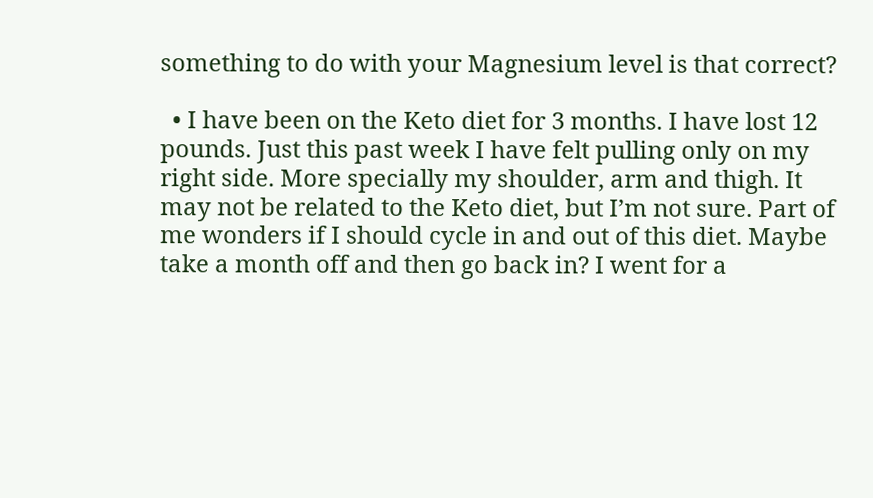something to do with your Magnesium level is that correct?

  • I have been on the Keto diet for 3 months. I have lost 12 pounds. Just this past week I have felt pulling only on my right side. More specially my shoulder, arm and thigh. It may not be related to the Keto diet, but I’m not sure. Part of me wonders if I should cycle in and out of this diet. Maybe take a month off and then go back in? I went for a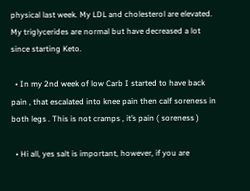physical last week. My LDL and cholesterol are elevated. My triglycerides are normal but have decreased a lot since starting Keto.

  • In my 2nd week of low Carb I started to have back pain , that escalated into knee pain then calf soreness in both legs . This is not cramps , it’s pain ( soreness )

  • Hi all, yes salt is important, however, if you are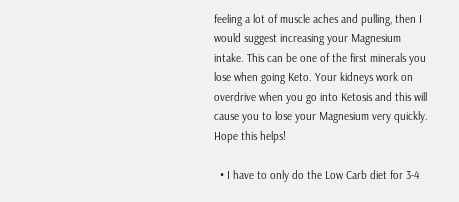feeling a lot of muscle aches and pulling, then I would suggest increasing your Magnesium intake. This can be one of the first minerals you lose when going Keto. Your kidneys work on overdrive when you go into Ketosis and this will cause you to lose your Magnesium very quickly. Hope this helps!

  • I have to only do the Low Carb diet for 3-4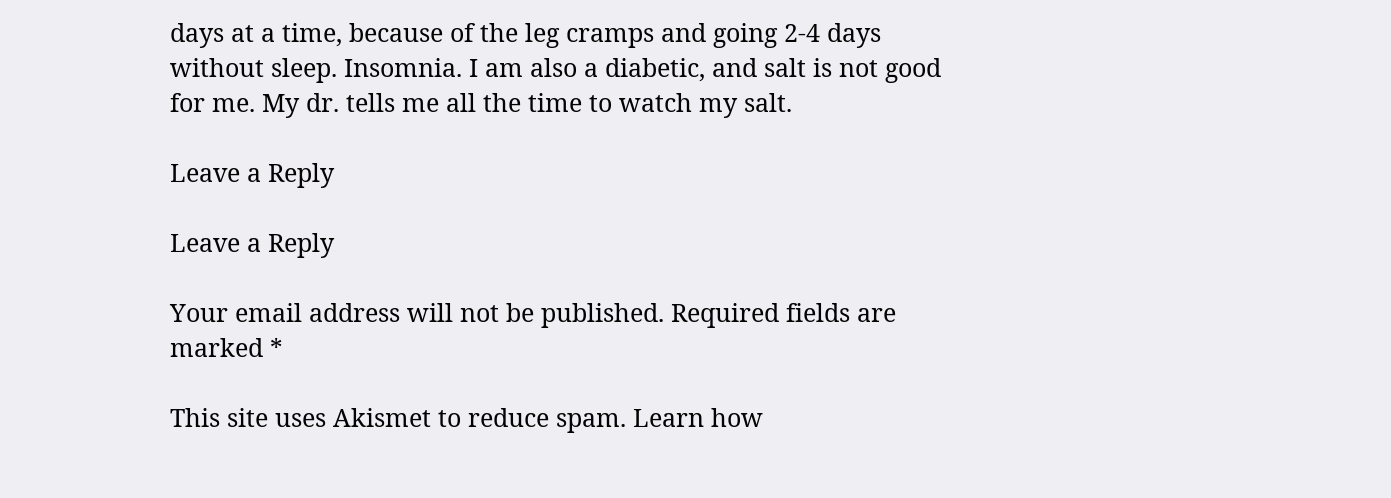days at a time, because of the leg cramps and going 2-4 days without sleep. Insomnia. I am also a diabetic, and salt is not good for me. My dr. tells me all the time to watch my salt.

Leave a Reply

Leave a Reply

Your email address will not be published. Required fields are marked *

This site uses Akismet to reduce spam. Learn how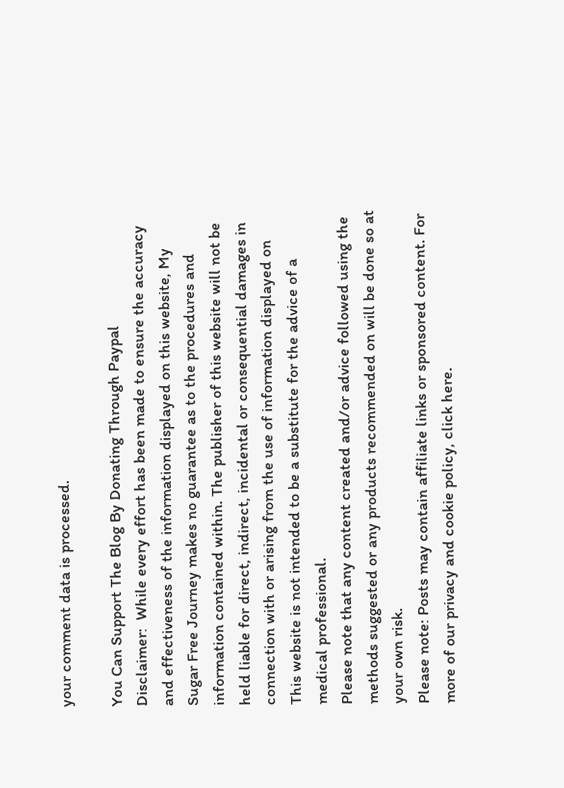your comment data is processed.

You Can Support The Blog By Donating Through Paypal
Disclaimer:  While every effort has been made to ensure the accuracy and effectiveness of the information displayed on this website, My Sugar Free Journey makes no guarantee as to the procedures and information contained within. The publisher of this website will not be held liable for direct, indirect, incidental or consequential damages in connection with or arising from the use of information displayed on This website is not intended to be a substitute for the advice of a medical professional.
Please note that any content created and/or advice followed using the methods suggested or any products recommended on will be done so at your own risk.
Please note: Posts may contain affiliate links or sponsored content. For more of our privacy and cookie policy, click here.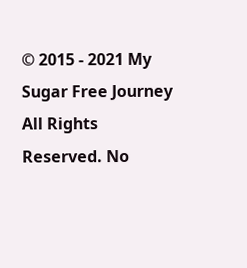© 2015 - 2021 My Sugar Free Journey All Rights Reserved. No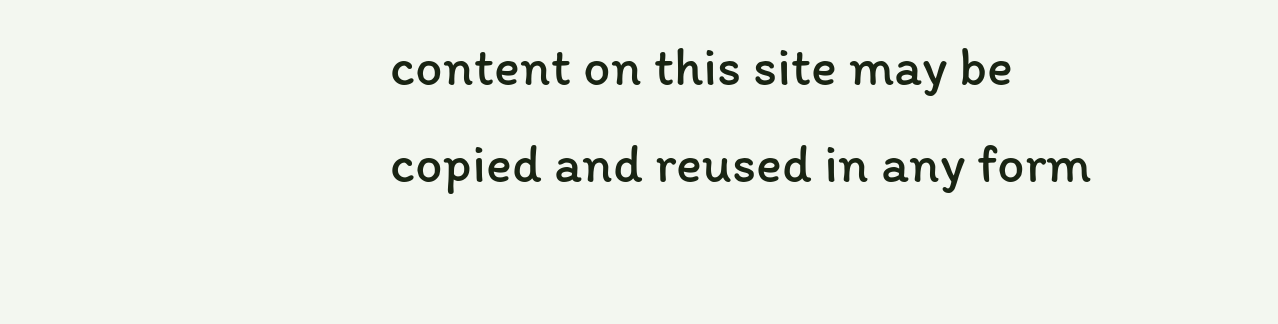content on this site may be copied and reused in any form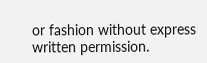or fashion without express written permission.